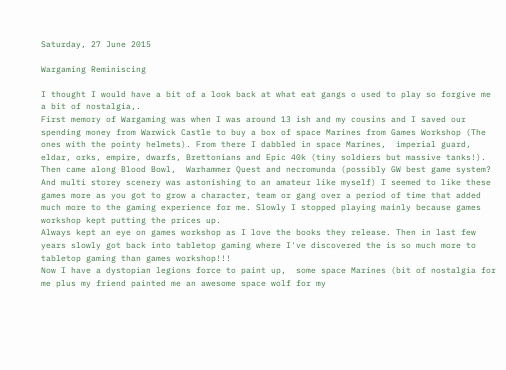Saturday, 27 June 2015

Wargaming Reminiscing

I thought I would have a bit of a look back at what eat gangs o used to play so forgive me a bit of nostalgia,.
First memory of Wargaming was when I was around 13 ish and my cousins and I saved our spending money from Warwick Castle to buy a box of space Marines from Games Workshop (The ones with the pointy helmets). From there I dabbled in space Marines,  imperial guard,  eldar, orks, empire, dwarfs, Brettonians and Epic 40k (tiny soldiers but massive tanks!).
Then came along Blood Bowl,  Warhammer Quest and necromunda (possibly GW best game system? And multi storey scenery was astonishing to an amateur like myself) I seemed to like these games more as you got to grow a character, team or gang over a period of time that added much more to the gaming experience for me. Slowly I stopped playing mainly because games workshop kept putting the prices up.
Always kept an eye on games workshop as I love the books they release. Then in last few years slowly got back into tabletop gaming where I've discovered the is so much more to tabletop gaming than games workshop!!!
Now I have a dystopian legions force to paint up,  some space Marines (bit of nostalgia for me plus my friend painted me an awesome space wolf for my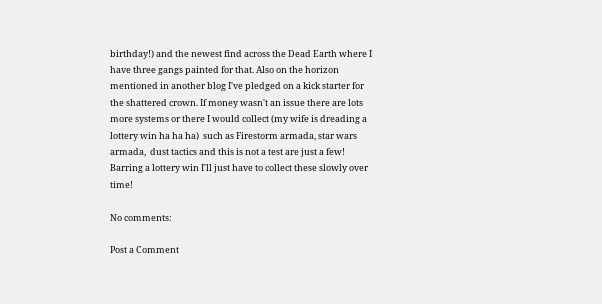birthday!) and the newest find across the Dead Earth where I have three gangs painted for that. Also on the horizon mentioned in another blog I've pledged on a kick starter for the shattered crown. If money wasn't an issue there are lots more systems or there I would collect (my wife is dreading a lottery win ha ha ha)  such as Firestorm armada, star wars armada,  dust tactics and this is not a test are just a few!
Barring a lottery win I'll just have to collect these slowly over time!

No comments:

Post a Comment